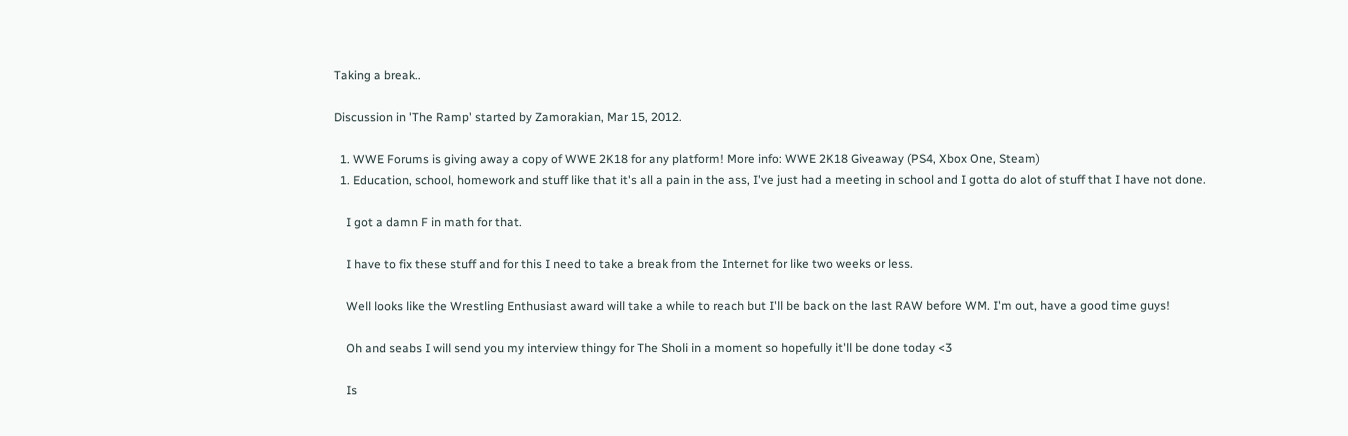Taking a break..

Discussion in 'The Ramp' started by Zamorakian, Mar 15, 2012.

  1. WWE Forums is giving away a copy of WWE 2K18 for any platform! More info: WWE 2K18 Giveaway (PS4, Xbox One, Steam)
  1. Education, school, homework and stuff like that it's all a pain in the ass, I've just had a meeting in school and I gotta do alot of stuff that I have not done.

    I got a damn F in math for that.

    I have to fix these stuff and for this I need to take a break from the Internet for like two weeks or less.

    Well looks like the Wrestling Enthusiast award will take a while to reach but I'll be back on the last RAW before WM. I'm out, have a good time guys!

    Oh and seabs I will send you my interview thingy for The Sholi in a moment so hopefully it'll be done today <3

    Is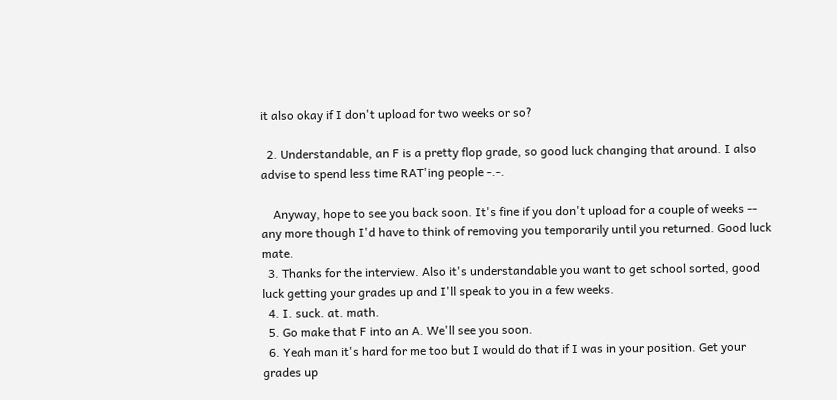it also okay if I don't upload for two weeks or so?

  2. Understandable, an F is a pretty flop grade, so good luck changing that around. I also advise to spend less time RAT'ing people -.-.

    Anyway, hope to see you back soon. It's fine if you don't upload for a couple of weeks -- any more though I'd have to think of removing you temporarily until you returned. Good luck mate.
  3. Thanks for the interview. Also it's understandable you want to get school sorted, good luck getting your grades up and I'll speak to you in a few weeks.
  4. I. suck. at. math.
  5. Go make that F into an A. We'll see you soon.
  6. Yeah man it's hard for me too but I would do that if I was in your position. Get your grades up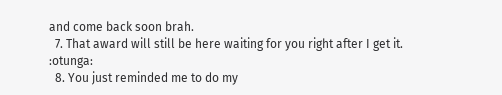and come back soon brah.
  7. That award will still be here waiting for you right after I get it. :otunga:
  8. You just reminded me to do my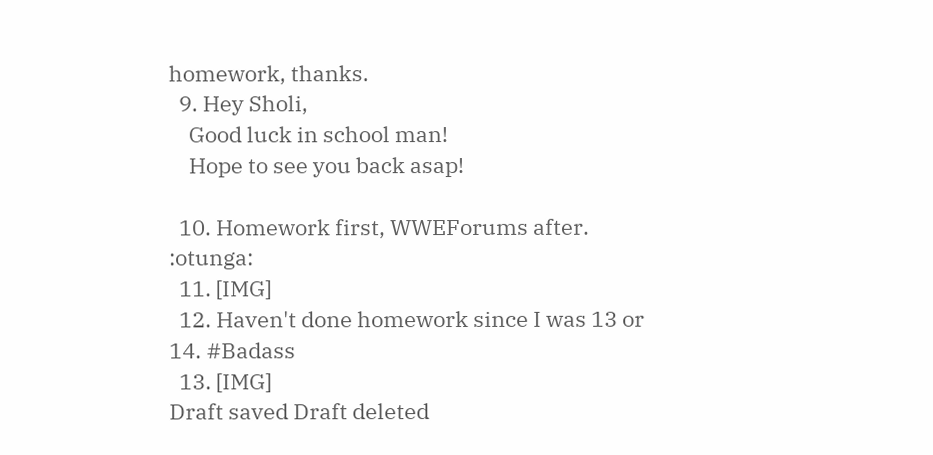homework, thanks.
  9. Hey Sholi,
    Good luck in school man!
    Hope to see you back asap!

  10. Homework first, WWEForums after. :otunga:
  11. [IMG]
  12. Haven't done homework since I was 13 or 14. #Badass
  13. [IMG]
Draft saved Draft deleted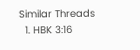Similar Threads
  1. HBK 3:16